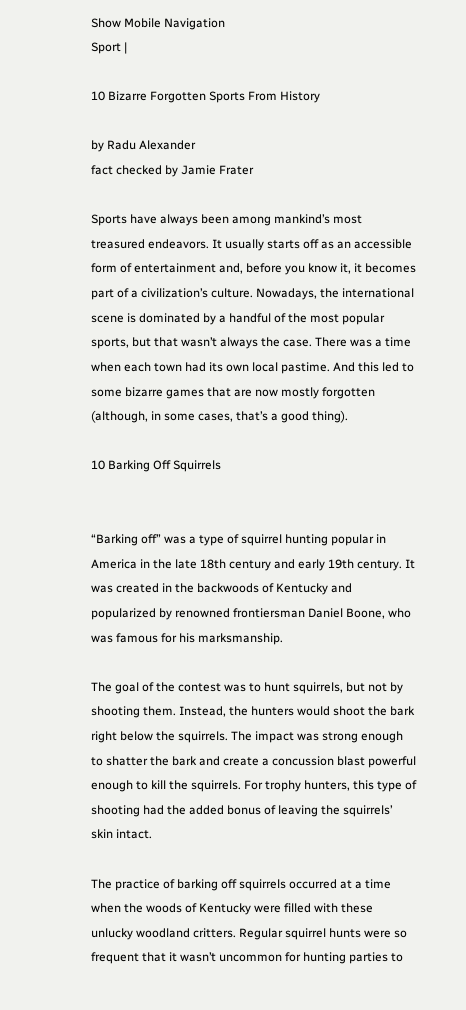Show Mobile Navigation
Sport |

10 Bizarre Forgotten Sports From History

by Radu Alexander
fact checked by Jamie Frater

Sports have always been among mankind’s most treasured endeavors. It usually starts off as an accessible form of entertainment and, before you know it, it becomes part of a civilization’s culture. Nowadays, the international scene is dominated by a handful of the most popular sports, but that wasn’t always the case. There was a time when each town had its own local pastime. And this led to some bizarre games that are now mostly forgotten (although, in some cases, that’s a good thing).

10 Barking Off Squirrels


“Barking off” was a type of squirrel hunting popular in America in the late 18th century and early 19th century. It was created in the backwoods of Kentucky and popularized by renowned frontiersman Daniel Boone, who was famous for his marksmanship.

The goal of the contest was to hunt squirrels, but not by shooting them. Instead, the hunters would shoot the bark right below the squirrels. The impact was strong enough to shatter the bark and create a concussion blast powerful enough to kill the squirrels. For trophy hunters, this type of shooting had the added bonus of leaving the squirrels’ skin intact.

The practice of barking off squirrels occurred at a time when the woods of Kentucky were filled with these unlucky woodland critters. Regular squirrel hunts were so frequent that it wasn’t uncommon for hunting parties to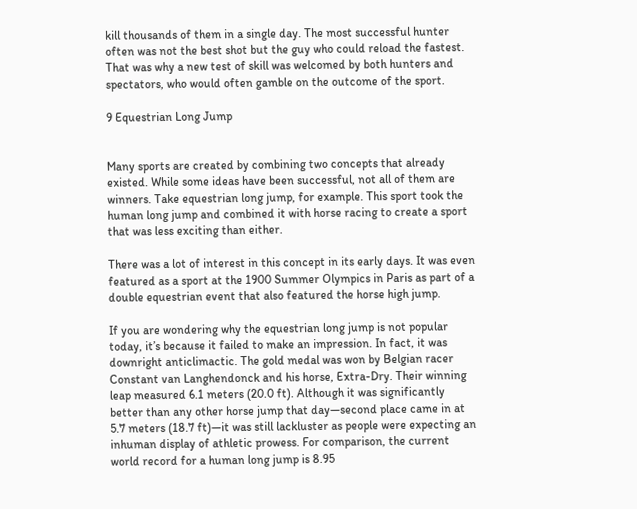kill thousands of them in a single day. The most successful hunter often was not the best shot but the guy who could reload the fastest. That was why a new test of skill was welcomed by both hunters and spectators, who would often gamble on the outcome of the sport.

9 Equestrian Long Jump


Many sports are created by combining two concepts that already existed. While some ideas have been successful, not all of them are winners. Take equestrian long jump, for example. This sport took the human long jump and combined it with horse racing to create a sport that was less exciting than either.

There was a lot of interest in this concept in its early days. It was even featured as a sport at the 1900 Summer Olympics in Paris as part of a double equestrian event that also featured the horse high jump.

If you are wondering why the equestrian long jump is not popular today, it’s because it failed to make an impression. In fact, it was downright anticlimactic. The gold medal was won by Belgian racer Constant van Langhendonck and his horse, Extra-Dry. Their winning leap measured 6.1 meters (20.0 ft). Although it was significantly better than any other horse jump that day—second place came in at 5.7 meters (18.7 ft)—it was still lackluster as people were expecting an inhuman display of athletic prowess. For comparison, the current world record for a human long jump is 8.95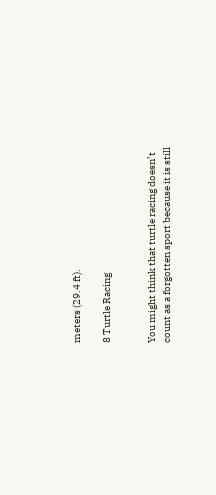meters (29.4 ft).

8 Turtle Racing


You might think that turtle racing doesn’t count as a forgotten sport because it is still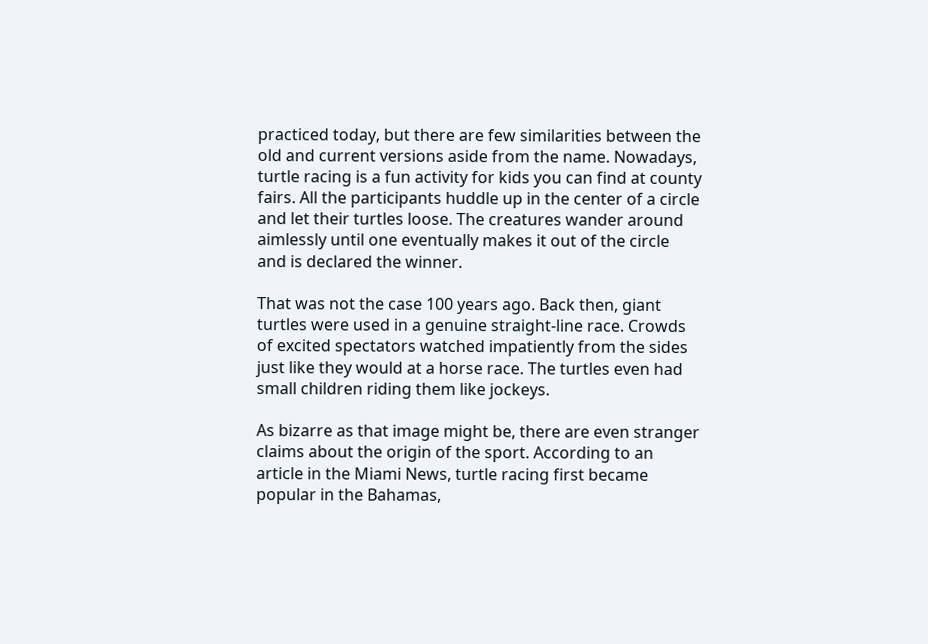practiced today, but there are few similarities between the old and current versions aside from the name. Nowadays, turtle racing is a fun activity for kids you can find at county fairs. All the participants huddle up in the center of a circle and let their turtles loose. The creatures wander around aimlessly until one eventually makes it out of the circle and is declared the winner.

That was not the case 100 years ago. Back then, giant turtles were used in a genuine straight-line race. Crowds of excited spectators watched impatiently from the sides just like they would at a horse race. The turtles even had small children riding them like jockeys.

As bizarre as that image might be, there are even stranger claims about the origin of the sport. According to an article in the Miami News, turtle racing first became popular in the Bahamas,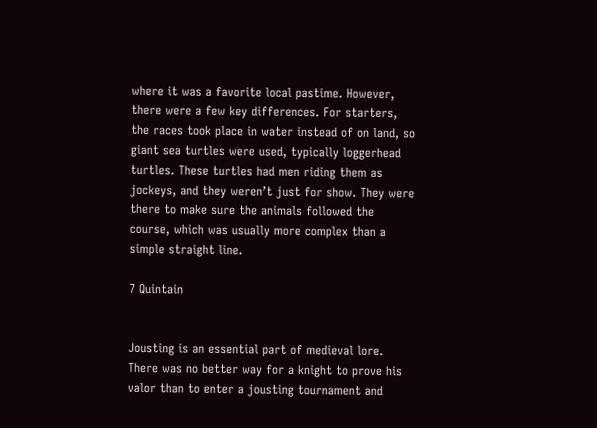where it was a favorite local pastime. However, there were a few key differences. For starters, the races took place in water instead of on land, so giant sea turtles were used, typically loggerhead turtles. These turtles had men riding them as jockeys, and they weren’t just for show. They were there to make sure the animals followed the course, which was usually more complex than a simple straight line.

7 Quintain


Jousting is an essential part of medieval lore. There was no better way for a knight to prove his valor than to enter a jousting tournament and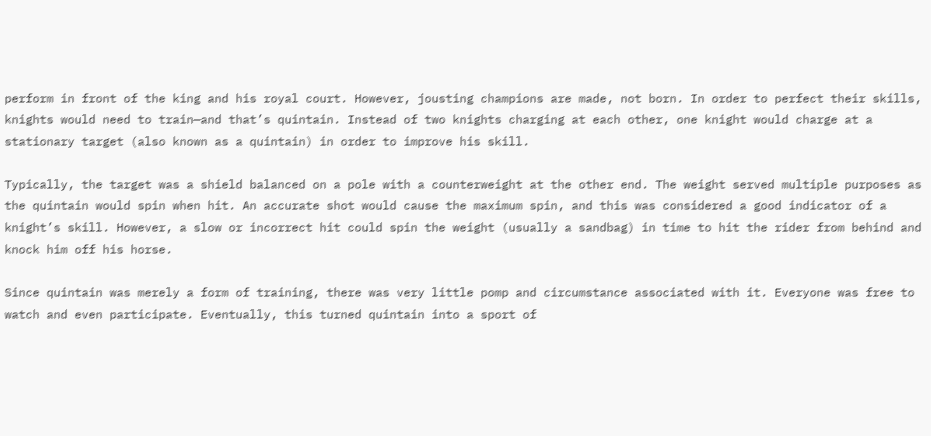perform in front of the king and his royal court. However, jousting champions are made, not born. In order to perfect their skills, knights would need to train—and that’s quintain. Instead of two knights charging at each other, one knight would charge at a stationary target (also known as a quintain) in order to improve his skill.

Typically, the target was a shield balanced on a pole with a counterweight at the other end. The weight served multiple purposes as the quintain would spin when hit. An accurate shot would cause the maximum spin, and this was considered a good indicator of a knight’s skill. However, a slow or incorrect hit could spin the weight (usually a sandbag) in time to hit the rider from behind and knock him off his horse.

Since quintain was merely a form of training, there was very little pomp and circumstance associated with it. Everyone was free to watch and even participate. Eventually, this turned quintain into a sport of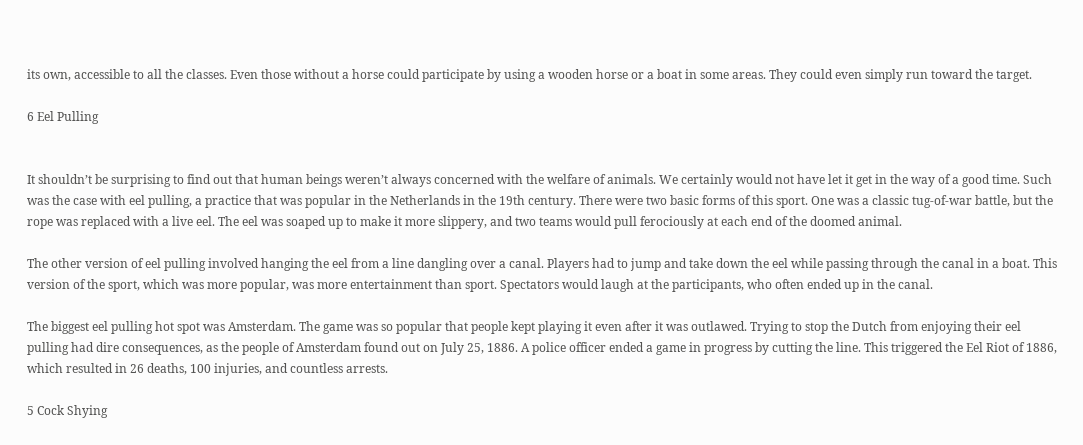its own, accessible to all the classes. Even those without a horse could participate by using a wooden horse or a boat in some areas. They could even simply run toward the target.

6 Eel Pulling


It shouldn’t be surprising to find out that human beings weren’t always concerned with the welfare of animals. We certainly would not have let it get in the way of a good time. Such was the case with eel pulling, a practice that was popular in the Netherlands in the 19th century. There were two basic forms of this sport. One was a classic tug-of-war battle, but the rope was replaced with a live eel. The eel was soaped up to make it more slippery, and two teams would pull ferociously at each end of the doomed animal.

The other version of eel pulling involved hanging the eel from a line dangling over a canal. Players had to jump and take down the eel while passing through the canal in a boat. This version of the sport, which was more popular, was more entertainment than sport. Spectators would laugh at the participants, who often ended up in the canal.

The biggest eel pulling hot spot was Amsterdam. The game was so popular that people kept playing it even after it was outlawed. Trying to stop the Dutch from enjoying their eel pulling had dire consequences, as the people of Amsterdam found out on July 25, 1886. A police officer ended a game in progress by cutting the line. This triggered the Eel Riot of 1886, which resulted in 26 deaths, 100 injuries, and countless arrests.

5 Cock Shying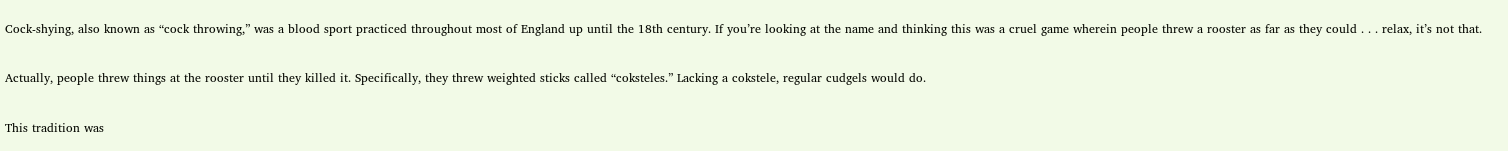Cock-shying, also known as “cock throwing,” was a blood sport practiced throughout most of England up until the 18th century. If you’re looking at the name and thinking this was a cruel game wherein people threw a rooster as far as they could . . . relax, it’s not that.

Actually, people threw things at the rooster until they killed it. Specifically, they threw weighted sticks called “coksteles.” Lacking a cokstele, regular cudgels would do.

This tradition was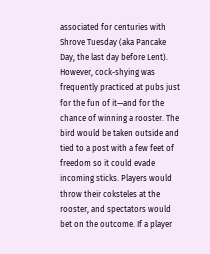associated for centuries with Shrove Tuesday (aka Pancake Day, the last day before Lent). However, cock-shying was frequently practiced at pubs just for the fun of it—and for the chance of winning a rooster. The bird would be taken outside and tied to a post with a few feet of freedom so it could evade incoming sticks. Players would throw their coksteles at the rooster, and spectators would bet on the outcome. If a player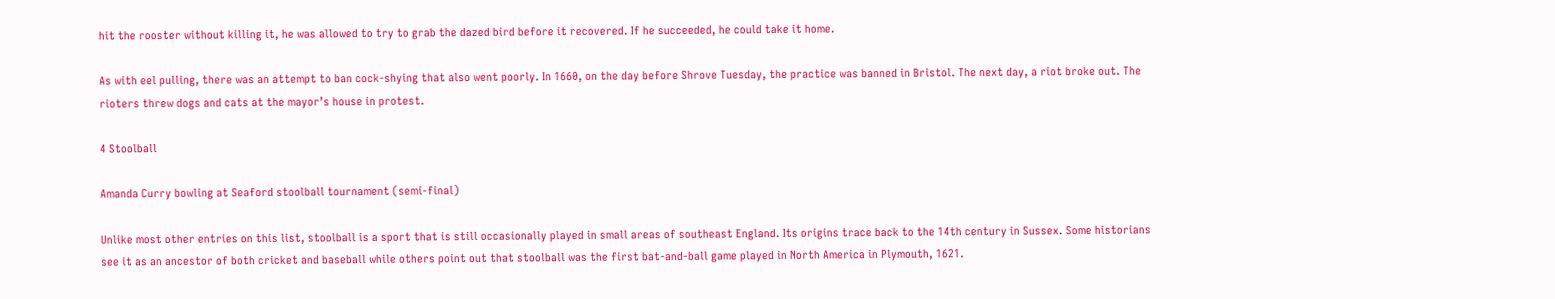hit the rooster without killing it, he was allowed to try to grab the dazed bird before it recovered. If he succeeded, he could take it home.

As with eel pulling, there was an attempt to ban cock-shying that also went poorly. In 1660, on the day before Shrove Tuesday, the practice was banned in Bristol. The next day, a riot broke out. The rioters threw dogs and cats at the mayor’s house in protest.

4 Stoolball

Amanda Curry bowling at Seaford stoolball tournament (semi-final)

Unlike most other entries on this list, stoolball is a sport that is still occasionally played in small areas of southeast England. Its origins trace back to the 14th century in Sussex. Some historians see it as an ancestor of both cricket and baseball while others point out that stoolball was the first bat-and-ball game played in North America in Plymouth, 1621.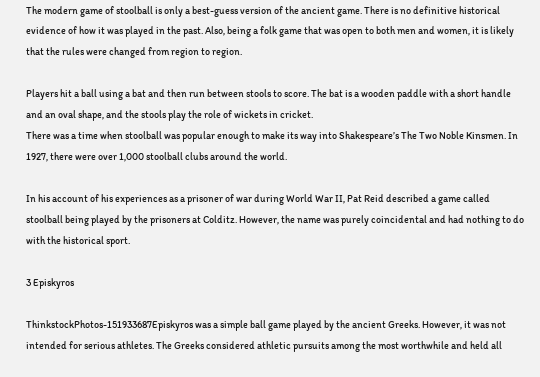The modern game of stoolball is only a best-guess version of the ancient game. There is no definitive historical evidence of how it was played in the past. Also, being a folk game that was open to both men and women, it is likely that the rules were changed from region to region.

Players hit a ball using a bat and then run between stools to score. The bat is a wooden paddle with a short handle and an oval shape, and the stools play the role of wickets in cricket.
There was a time when stoolball was popular enough to make its way into Shakespeare’s The Two Noble Kinsmen. In 1927, there were over 1,000 stoolball clubs around the world.

In his account of his experiences as a prisoner of war during World War II, Pat Reid described a game called stoolball being played by the prisoners at Colditz. However, the name was purely coincidental and had nothing to do with the historical sport.

3 Episkyros

ThinkstockPhotos-151933687Episkyros was a simple ball game played by the ancient Greeks. However, it was not intended for serious athletes. The Greeks considered athletic pursuits among the most worthwhile and held all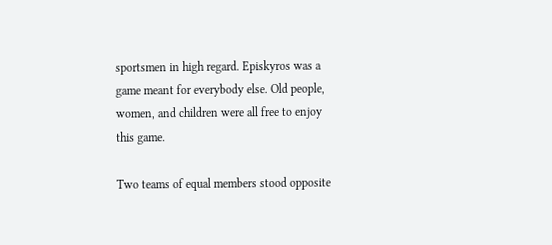sportsmen in high regard. Episkyros was a game meant for everybody else. Old people, women, and children were all free to enjoy this game.

Two teams of equal members stood opposite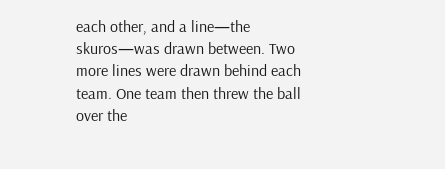each other, and a line—the skuros—was drawn between. Two more lines were drawn behind each team. One team then threw the ball over the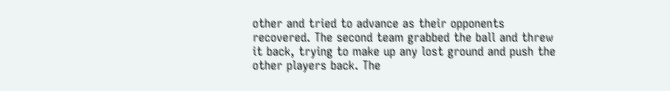other and tried to advance as their opponents recovered. The second team grabbed the ball and threw it back, trying to make up any lost ground and push the other players back. The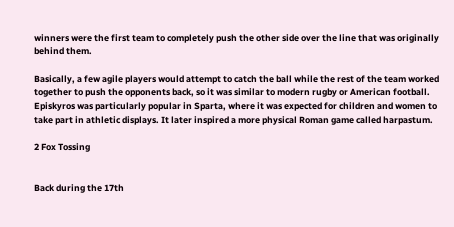winners were the first team to completely push the other side over the line that was originally behind them.

Basically, a few agile players would attempt to catch the ball while the rest of the team worked together to push the opponents back, so it was similar to modern rugby or American football. Episkyros was particularly popular in Sparta, where it was expected for children and women to take part in athletic displays. It later inspired a more physical Roman game called harpastum.

2 Fox Tossing


Back during the 17th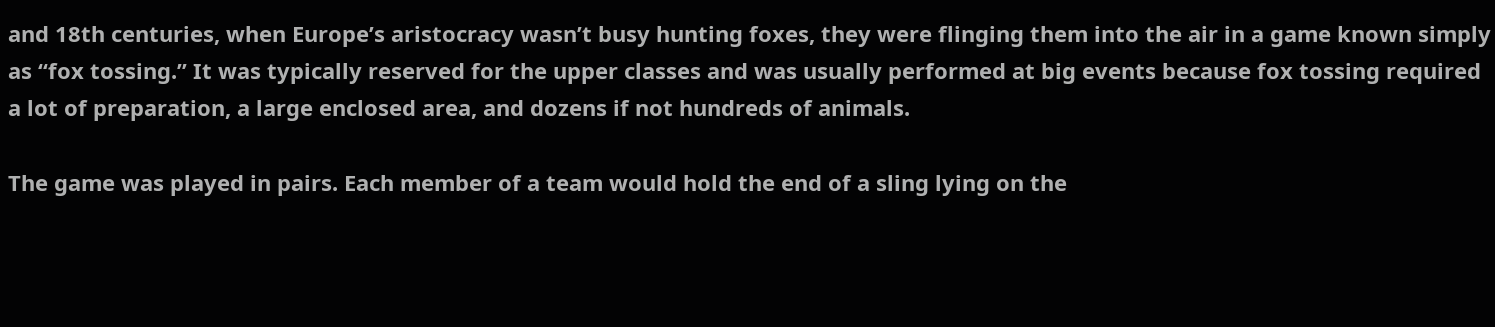and 18th centuries, when Europe’s aristocracy wasn’t busy hunting foxes, they were flinging them into the air in a game known simply as “fox tossing.” It was typically reserved for the upper classes and was usually performed at big events because fox tossing required a lot of preparation, a large enclosed area, and dozens if not hundreds of animals.

The game was played in pairs. Each member of a team would hold the end of a sling lying on the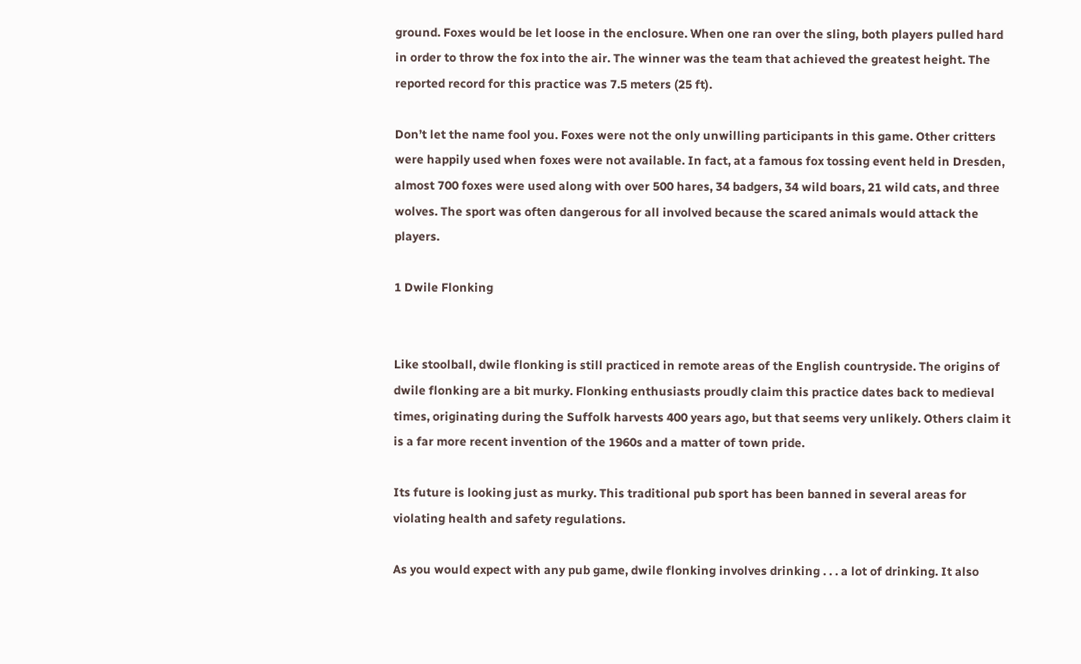ground. Foxes would be let loose in the enclosure. When one ran over the sling, both players pulled hard in order to throw the fox into the air. The winner was the team that achieved the greatest height. The reported record for this practice was 7.5 meters (25 ft).

Don’t let the name fool you. Foxes were not the only unwilling participants in this game. Other critters were happily used when foxes were not available. In fact, at a famous fox tossing event held in Dresden, almost 700 foxes were used along with over 500 hares, 34 badgers, 34 wild boars, 21 wild cats, and three wolves. The sport was often dangerous for all involved because the scared animals would attack the players.

1 Dwile Flonking


Like stoolball, dwile flonking is still practiced in remote areas of the English countryside. The origins of dwile flonking are a bit murky. Flonking enthusiasts proudly claim this practice dates back to medieval times, originating during the Suffolk harvests 400 years ago, but that seems very unlikely. Others claim it is a far more recent invention of the 1960s and a matter of town pride.

Its future is looking just as murky. This traditional pub sport has been banned in several areas for violating health and safety regulations.

As you would expect with any pub game, dwile flonking involves drinking . . . a lot of drinking. It also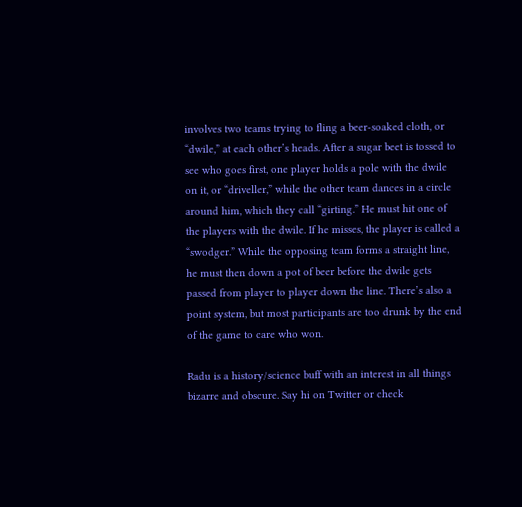involves two teams trying to fling a beer-soaked cloth, or “dwile,” at each other’s heads. After a sugar beet is tossed to see who goes first, one player holds a pole with the dwile on it, or “driveller,” while the other team dances in a circle around him, which they call “girting.” He must hit one of the players with the dwile. If he misses, the player is called a “swodger.” While the opposing team forms a straight line, he must then down a pot of beer before the dwile gets passed from player to player down the line. There’s also a point system, but most participants are too drunk by the end of the game to care who won.

Radu is a history/science buff with an interest in all things bizarre and obscure. Say hi on Twitter or check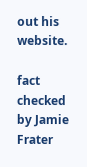out his website.

fact checked by Jamie Frater